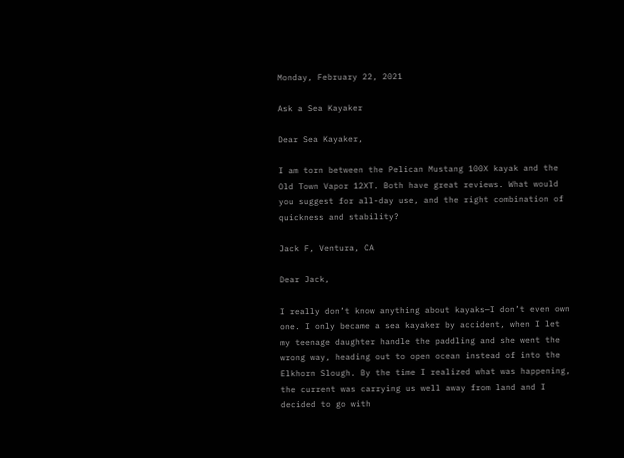Monday, February 22, 2021

Ask a Sea Kayaker

Dear Sea Kayaker,

I am torn between the Pelican Mustang 100X kayak and the Old Town Vapor 12XT. Both have great reviews. What would you suggest for all-day use, and the right combination of quickness and stability?

Jack F, Ventura, CA

Dear Jack,

I really don’t know anything about kayaks—I don’t even own one. I only became a sea kayaker by accident, when I let my teenage daughter handle the paddling and she went the wrong way, heading out to open ocean instead of into the Elkhorn Slough. By the time I realized what was happening, the current was carrying us well away from land and I decided to go with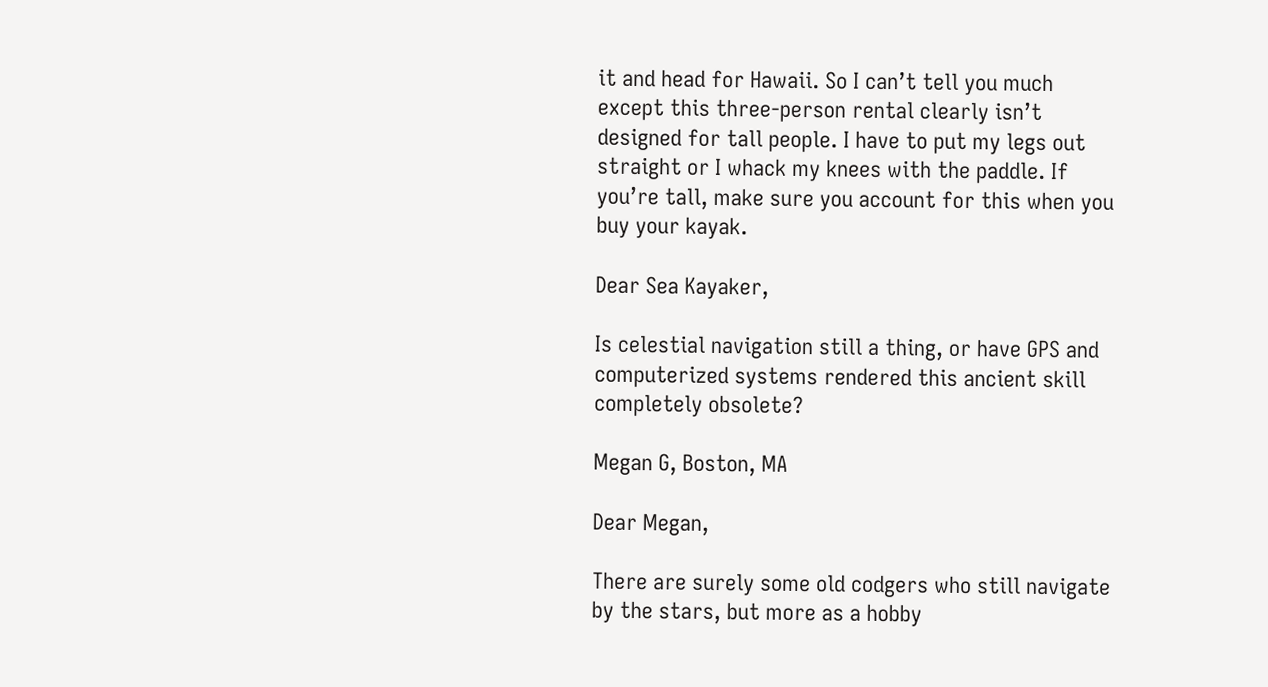it and head for Hawaii. So I can’t tell you much except this three-person rental clearly isn’t designed for tall people. I have to put my legs out straight or I whack my knees with the paddle. If you’re tall, make sure you account for this when you buy your kayak.

Dear Sea Kayaker,

Is celestial navigation still a thing, or have GPS and computerized systems rendered this ancient skill completely obsolete?

Megan G, Boston, MA

Dear Megan,

There are surely some old codgers who still navigate by the stars, but more as a hobby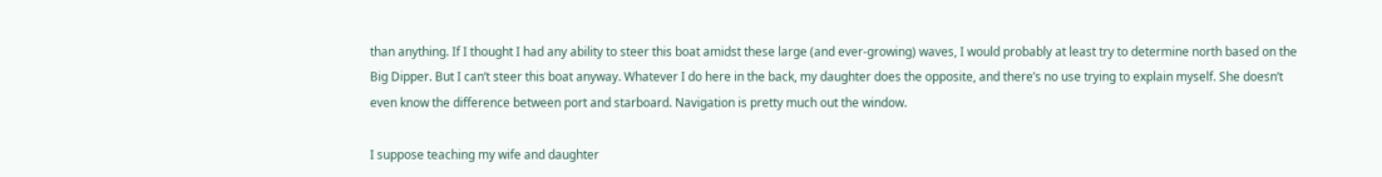than anything. If I thought I had any ability to steer this boat amidst these large (and ever-growing) waves, I would probably at least try to determine north based on the Big Dipper. But I can’t steer this boat anyway. Whatever I do here in the back, my daughter does the opposite, and there’s no use trying to explain myself. She doesn’t even know the difference between port and starboard. Navigation is pretty much out the window.

I suppose teaching my wife and daughter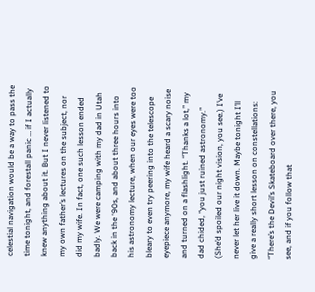celestial navigation would be a way to pass the time tonight, and forestall panic … if I actually knew anything about it. But I never listened to my own father’s lectures on the subject, nor did my wife. In fact, one such lesson ended badly. We were camping with my dad in Utah back in the ‘90s, and about three hours into his astronomy lecture, when our eyes were too bleary to even try peering into the telescope eyepiece anymore, my wife heard a scary noise and turned on a flashlight. “Thanks a lot,” my dad chided, “you just ruined astronomy.” (She’d spoiled our night vision, you see.) I’ve never let her live it down. Maybe tonight I’ll give a really short lesson on constellations: “There’s the Devil’s Skateboard over there, you see, and if you follow that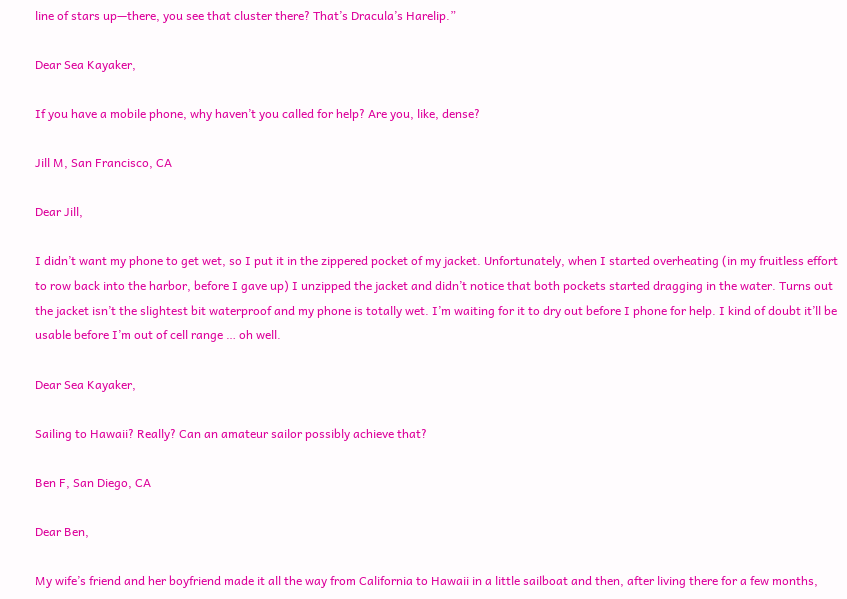line of stars up—there, you see that cluster there? That’s Dracula’s Harelip.”

Dear Sea Kayaker,

If you have a mobile phone, why haven’t you called for help? Are you, like, dense?

Jill M, San Francisco, CA

Dear Jill,

I didn’t want my phone to get wet, so I put it in the zippered pocket of my jacket. Unfortunately, when I started overheating (in my fruitless effort to row back into the harbor, before I gave up) I unzipped the jacket and didn’t notice that both pockets started dragging in the water. Turns out the jacket isn’t the slightest bit waterproof and my phone is totally wet. I’m waiting for it to dry out before I phone for help. I kind of doubt it’ll be usable before I’m out of cell range … oh well.

Dear Sea Kayaker,

Sailing to Hawaii? Really? Can an amateur sailor possibly achieve that?

Ben F, San Diego, CA

Dear Ben,

My wife’s friend and her boyfriend made it all the way from California to Hawaii in a little sailboat and then, after living there for a few months,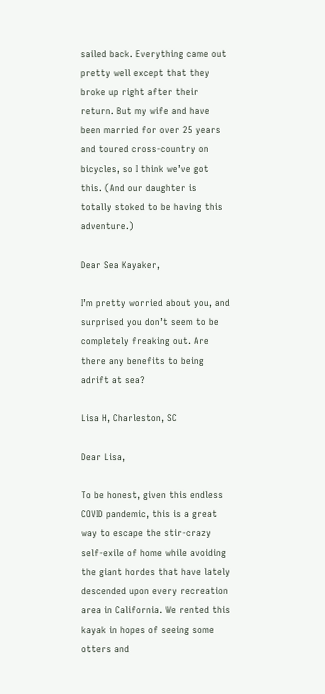sailed back. Everything came out pretty well except that they broke up right after their return. But my wife and have been married for over 25 years and toured cross-country on bicycles, so I think we’ve got this. (And our daughter is totally stoked to be having this adventure.)

Dear Sea Kayaker,

I’m pretty worried about you, and surprised you don’t seem to be completely freaking out. Are there any benefits to being adrift at sea?

Lisa H, Charleston, SC

Dear Lisa,

To be honest, given this endless COVID pandemic, this is a great way to escape the stir-crazy self-exile of home while avoiding the giant hordes that have lately descended upon every recreation area in California. We rented this kayak in hopes of seeing some otters and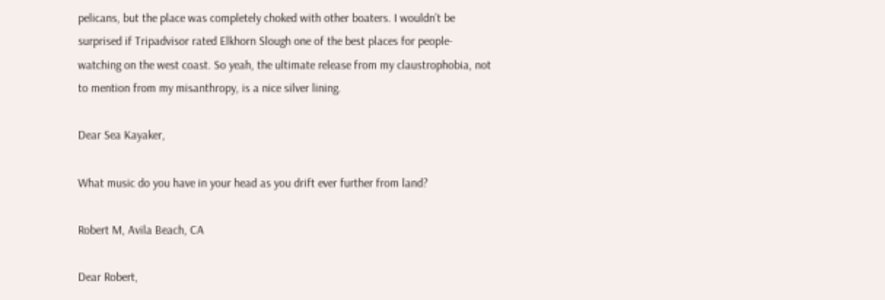pelicans, but the place was completely choked with other boaters. I wouldn’t be surprised if Tripadvisor rated Elkhorn Slough one of the best places for people-watching on the west coast. So yeah, the ultimate release from my claustrophobia, not to mention from my misanthropy, is a nice silver lining.

Dear Sea Kayaker,

What music do you have in your head as you drift ever further from land?

Robert M, Avila Beach, CA

Dear Robert,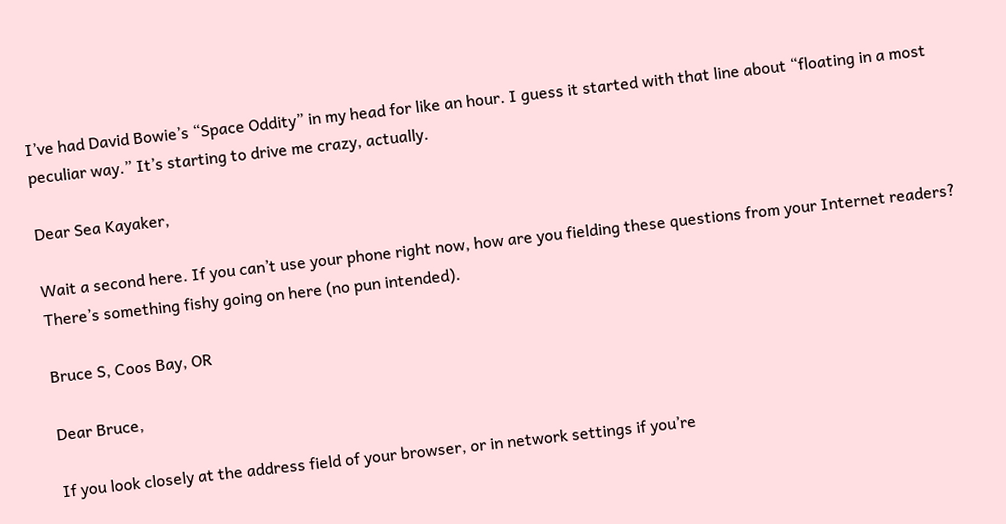I’ve had David Bowie’s “Space Oddity” in my head for like an hour. I guess it started with that line about “floating in a most peculiar way.” It’s starting to drive me crazy, actually.

Dear Sea Kayaker,

Wait a second here. If you can’t use your phone right now, how are you fielding these questions from your Internet readers? There’s something fishy going on here (no pun intended).

Bruce S, Coos Bay, OR

Dear Bruce,

If you look closely at the address field of your browser, or in network settings if you’re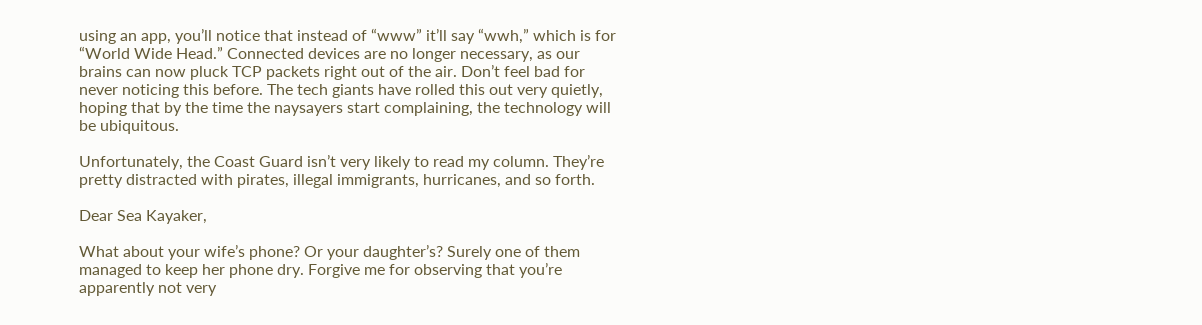using an app, you’ll notice that instead of “www” it’ll say “wwh,” which is for “World Wide Head.” Connected devices are no longer necessary, as our brains can now pluck TCP packets right out of the air. Don’t feel bad for never noticing this before. The tech giants have rolled this out very quietly, hoping that by the time the naysayers start complaining, the technology will be ubiquitous.

Unfortunately, the Coast Guard isn’t very likely to read my column. They’re pretty distracted with pirates, illegal immigrants, hurricanes, and so forth.

Dear Sea Kayaker,

What about your wife’s phone? Or your daughter’s? Surely one of them managed to keep her phone dry. Forgive me for observing that you’re apparently not very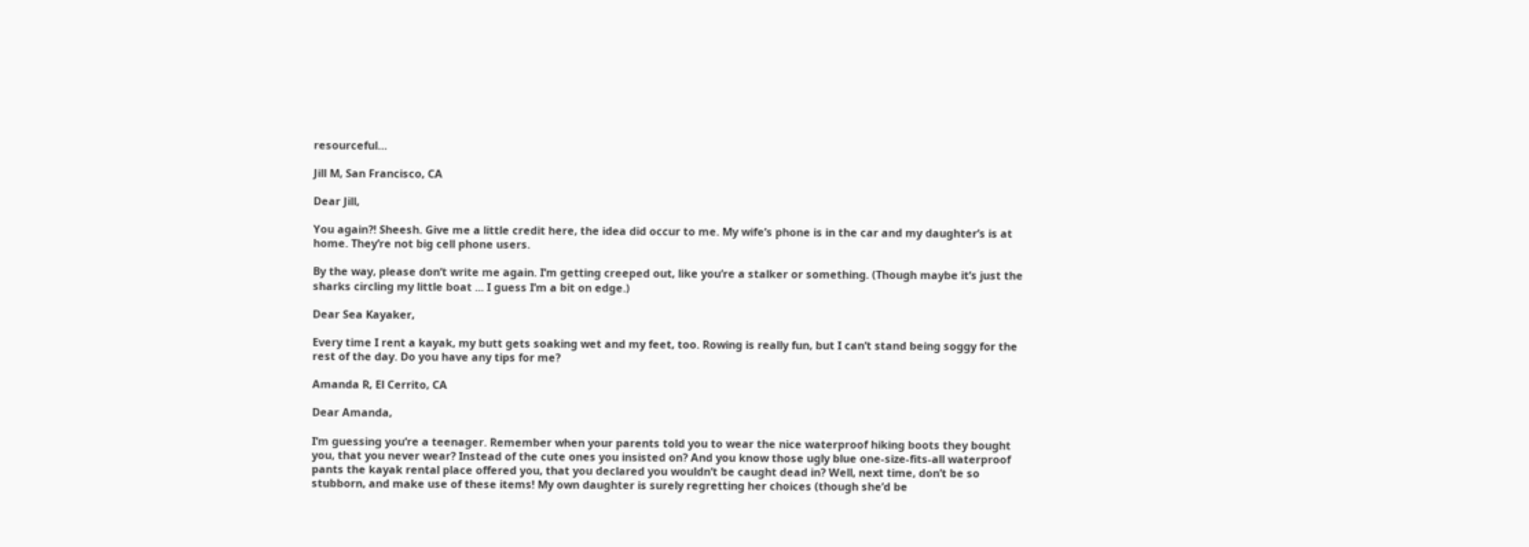resourceful…

Jill M, San Francisco, CA

Dear Jill,

You again?! Sheesh. Give me a little credit here, the idea did occur to me. My wife’s phone is in the car and my daughter’s is at home. They’re not big cell phone users.

By the way, please don’t write me again. I’m getting creeped out, like you’re a stalker or something. (Though maybe it’s just the sharks circling my little boat ... I guess I’m a bit on edge.)

Dear Sea Kayaker,

Every time I rent a kayak, my butt gets soaking wet and my feet, too. Rowing is really fun, but I can’t stand being soggy for the rest of the day. Do you have any tips for me?

Amanda R, El Cerrito, CA

Dear Amanda,

I’m guessing you’re a teenager. Remember when your parents told you to wear the nice waterproof hiking boots they bought you, that you never wear? Instead of the cute ones you insisted on? And you know those ugly blue one-size-fits-all waterproof pants the kayak rental place offered you, that you declared you wouldn’t be caught dead in? Well, next time, don’t be so stubborn, and make use of these items! My own daughter is surely regretting her choices (though she’d be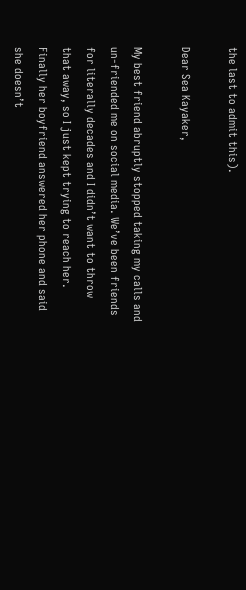the last to admit this).

Dear Sea Kayaker,

My best friend abruptly stopped taking my calls and un-friended me on social media. We’ve been friends for literally decades and I didn’t want to throw that away, so I just kept trying to reach her. Finally her boyfriend answered her phone and said she doesn’t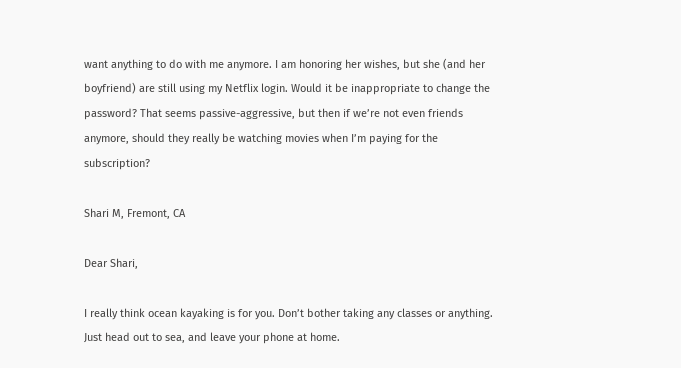want anything to do with me anymore. I am honoring her wishes, but she (and her boyfriend) are still using my Netflix login. Would it be inappropriate to change the password? That seems passive-aggressive, but then if we’re not even friends anymore, should they really be watching movies when I’m paying for the subscription?

Shari M, Fremont, CA

Dear Shari,

I really think ocean kayaking is for you. Don’t bother taking any classes or anything. Just head out to sea, and leave your phone at home.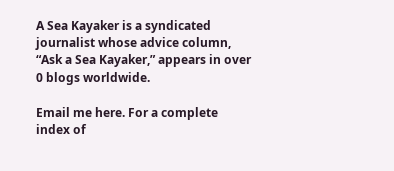A Sea Kayaker is a syndicated journalist whose advice column, “Ask a Sea Kayaker,” appears in over 0 blogs worldwide.

Email me here. For a complete index of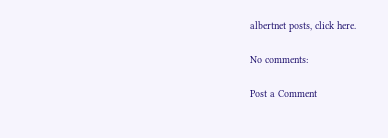albertnet posts, click here.

No comments:

Post a Comment